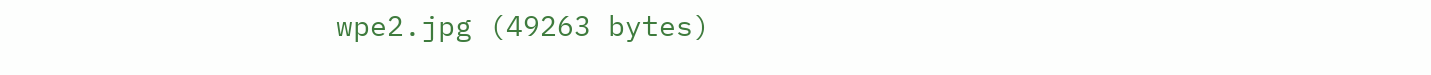wpe2.jpg (49263 bytes)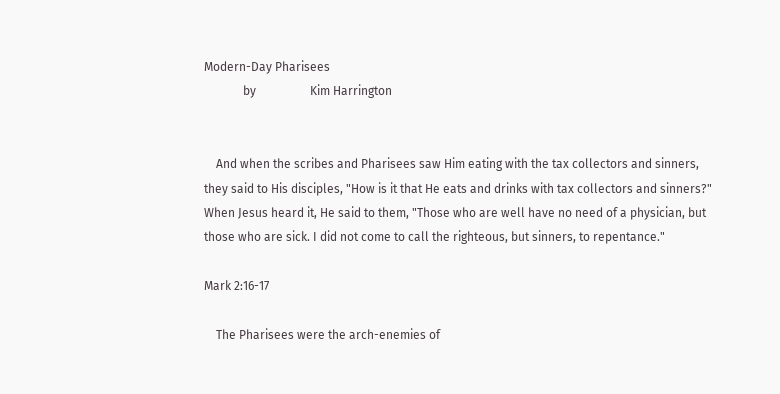Modern-Day Pharisees
             by                  Kim Harrington


    And when the scribes and Pharisees saw Him eating with the tax collectors and sinners, they said to His disciples, "How is it that He eats and drinks with tax collectors and sinners?" When Jesus heard it, He said to them, "Those who are well have no need of a physician, but those who are sick. I did not come to call the righteous, but sinners, to repentance."

Mark 2:16-17

    The Pharisees were the arch-enemies of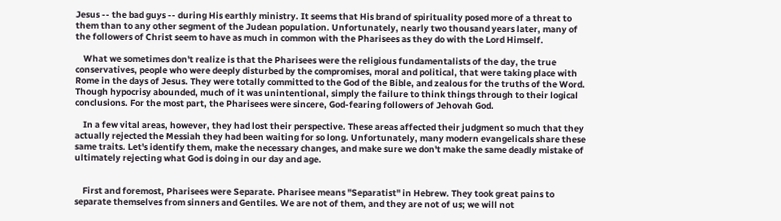Jesus -- the bad guys -- during His earthly ministry. It seems that His brand of spirituality posed more of a threat to them than to any other segment of the Judean population. Unfortunately, nearly two thousand years later, many of the followers of Christ seem to have as much in common with the Pharisees as they do with the Lord Himself.

    What we sometimes don't realize is that the Pharisees were the religious fundamentalists of the day, the true conservatives, people who were deeply disturbed by the compromises, moral and political, that were taking place with Rome in the days of Jesus. They were totally committed to the God of the Bible, and zealous for the truths of the Word. Though hypocrisy abounded, much of it was unintentional, simply the failure to think things through to their logical conclusions. For the most part, the Pharisees were sincere, God-fearing followers of Jehovah God.

    In a few vital areas, however, they had lost their perspective. These areas affected their judgment so much that they actually rejected the Messiah they had been waiting for so long. Unfortunately, many modern evangelicals share these same traits. Let's identify them, make the necessary changes, and make sure we don't make the same deadly mistake of ultimately rejecting what God is doing in our day and age.


    First and foremost, Pharisees were Separate. Pharisee means "Separatist" in Hebrew. They took great pains to separate themselves from sinners and Gentiles. We are not of them, and they are not of us; we will not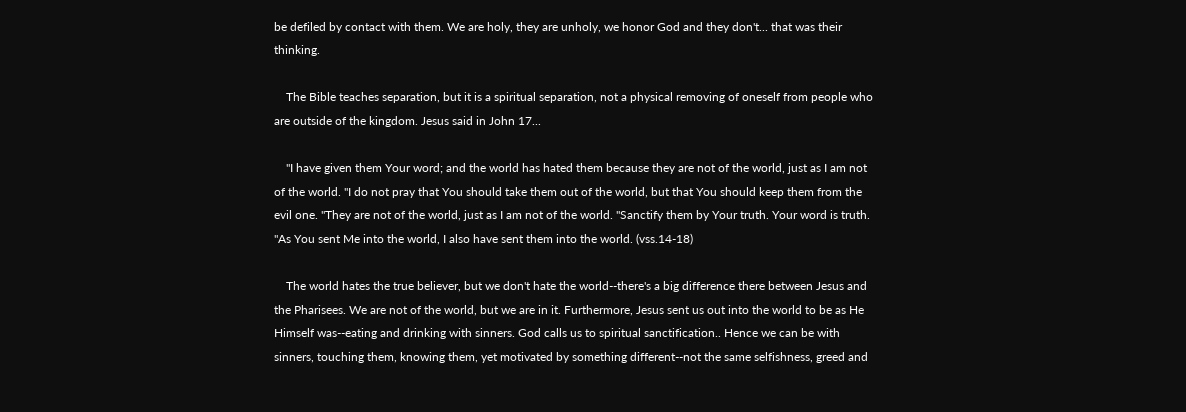be defiled by contact with them. We are holy, they are unholy, we honor God and they don't... that was their thinking.

    The Bible teaches separation, but it is a spiritual separation, not a physical removing of oneself from people who are outside of the kingdom. Jesus said in John 17...

    "I have given them Your word; and the world has hated them because they are not of the world, just as I am not of the world. "I do not pray that You should take them out of the world, but that You should keep them from the evil one. "They are not of the world, just as I am not of the world. "Sanctify them by Your truth. Your word is truth. "As You sent Me into the world, I also have sent them into the world. (vss.14-18)

    The world hates the true believer, but we don't hate the world--there's a big difference there between Jesus and the Pharisees. We are not of the world, but we are in it. Furthermore, Jesus sent us out into the world to be as He Himself was--eating and drinking with sinners. God calls us to spiritual sanctification.. Hence we can be with sinners, touching them, knowing them, yet motivated by something different--not the same selfishness, greed and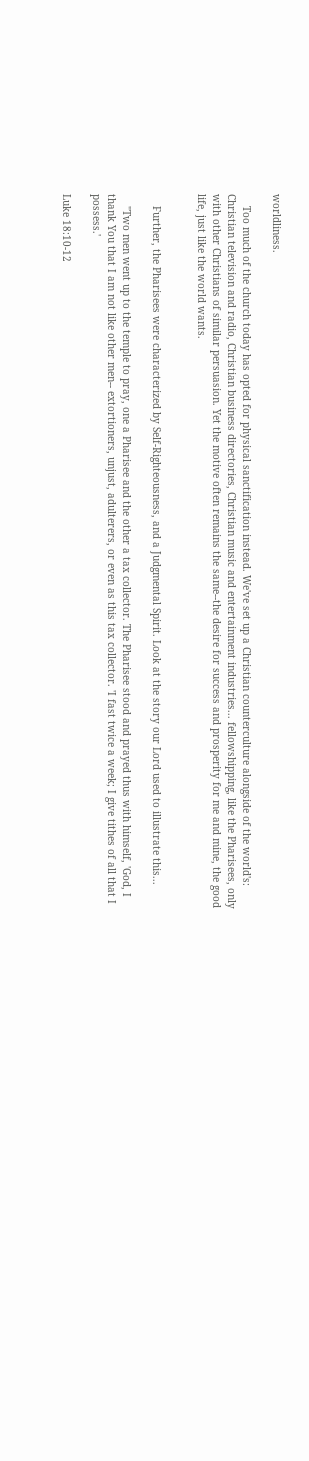worldliness.

    Too much of the church today has opted for physical sanctification instead. We've set up a Christian counterculture alongside of the world's: Christian television and radio, Christian business directories, Christian music and entertainment industries... fellowshipping, like the Pharisees, only with other Christians of similar persuasion. Yet the motive often remains the same--the desire for success and prosperity for me and mine, the good life, just like the world wants.


    Further, the Pharisees were characterized by Self-Righteousness, and a Judgmental Spirit. Look at the story our Lord used to illustrate this...

    "Two men went up to the temple to pray, one a Pharisee and the other a tax collector. The Pharisee stood and prayed thus with himself, 'God, I thank You that I am not like other men-- extortioners, unjust, adulterers, or even as this tax collector. 'I fast twice a week; I give tithes of all that I possess.'

Luke 18:10-12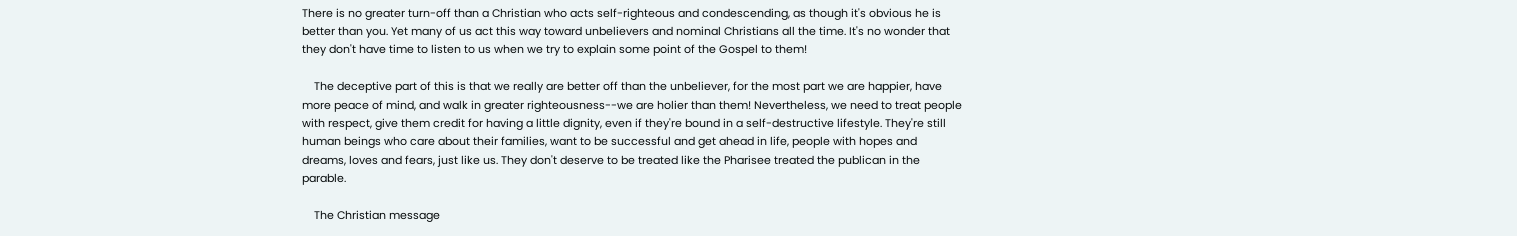There is no greater turn-off than a Christian who acts self-righteous and condescending, as though it's obvious he is better than you. Yet many of us act this way toward unbelievers and nominal Christians all the time. It's no wonder that they don't have time to listen to us when we try to explain some point of the Gospel to them!

    The deceptive part of this is that we really are better off than the unbeliever, for the most part we are happier, have more peace of mind, and walk in greater righteousness--we are holier than them! Nevertheless, we need to treat people with respect, give them credit for having a little dignity, even if they're bound in a self-destructive lifestyle. They're still human beings who care about their families, want to be successful and get ahead in life, people with hopes and dreams, loves and fears, just like us. They don't deserve to be treated like the Pharisee treated the publican in the parable.

    The Christian message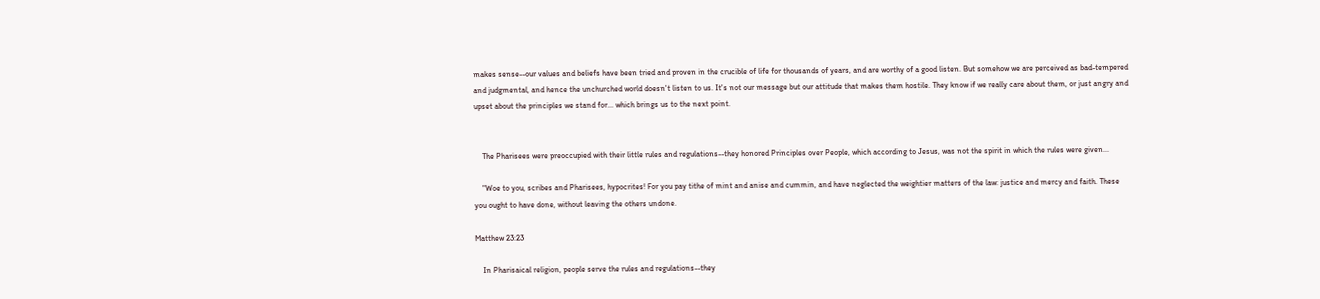makes sense--our values and beliefs have been tried and proven in the crucible of life for thousands of years, and are worthy of a good listen. But somehow we are perceived as bad-tempered and judgmental, and hence the unchurched world doesn't listen to us. It's not our message but our attitude that makes them hostile. They know if we really care about them, or just angry and upset about the principles we stand for... which brings us to the next point.


    The Pharisees were preoccupied with their little rules and regulations--they honored Principles over People, which according to Jesus, was not the spirit in which the rules were given...

    "Woe to you, scribes and Pharisees, hypocrites! For you pay tithe of mint and anise and cummin, and have neglected the weightier matters of the law: justice and mercy and faith. These you ought to have done, without leaving the others undone.

Matthew 23:23

    In Pharisaical religion, people serve the rules and regulations--they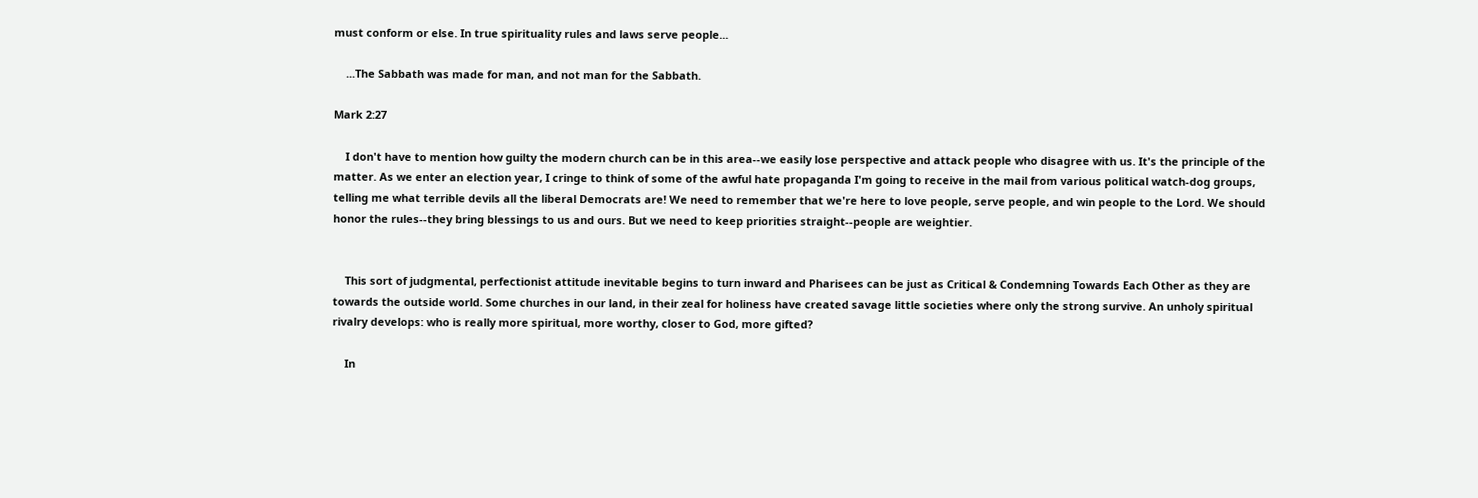must conform or else. In true spirituality rules and laws serve people...

    ...The Sabbath was made for man, and not man for the Sabbath.

Mark 2:27

    I don't have to mention how guilty the modern church can be in this area--we easily lose perspective and attack people who disagree with us. It's the principle of the matter. As we enter an election year, I cringe to think of some of the awful hate propaganda I'm going to receive in the mail from various political watch-dog groups, telling me what terrible devils all the liberal Democrats are! We need to remember that we're here to love people, serve people, and win people to the Lord. We should honor the rules--they bring blessings to us and ours. But we need to keep priorities straight--people are weightier.


    This sort of judgmental, perfectionist attitude inevitable begins to turn inward and Pharisees can be just as Critical & Condemning Towards Each Other as they are towards the outside world. Some churches in our land, in their zeal for holiness have created savage little societies where only the strong survive. An unholy spiritual rivalry develops: who is really more spiritual, more worthy, closer to God, more gifted?

    In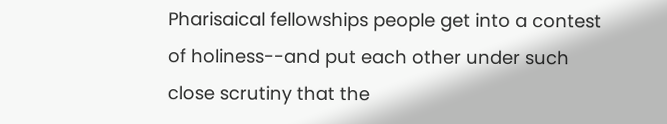Pharisaical fellowships people get into a contest of holiness--and put each other under such close scrutiny that the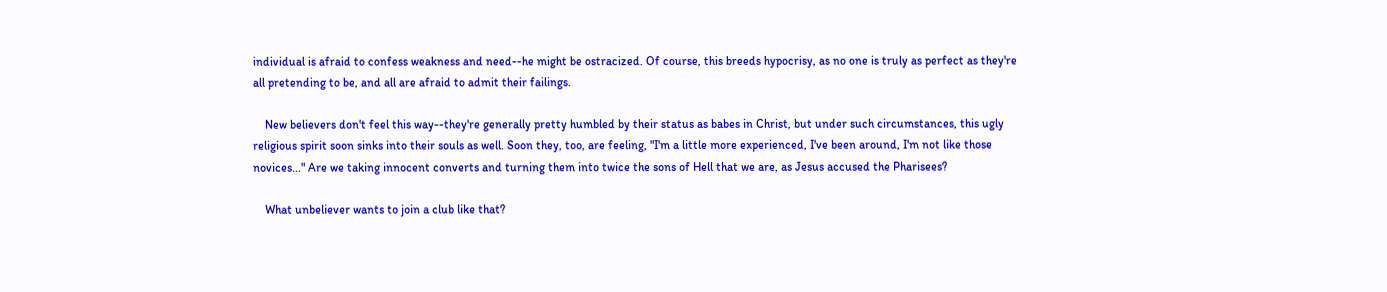individual is afraid to confess weakness and need--he might be ostracized. Of course, this breeds hypocrisy, as no one is truly as perfect as they're all pretending to be, and all are afraid to admit their failings.

    New believers don't feel this way--they're generally pretty humbled by their status as babes in Christ, but under such circumstances, this ugly religious spirit soon sinks into their souls as well. Soon they, too, are feeling, "I'm a little more experienced, I've been around, I'm not like those novices..." Are we taking innocent converts and turning them into twice the sons of Hell that we are, as Jesus accused the Pharisees?

    What unbeliever wants to join a club like that?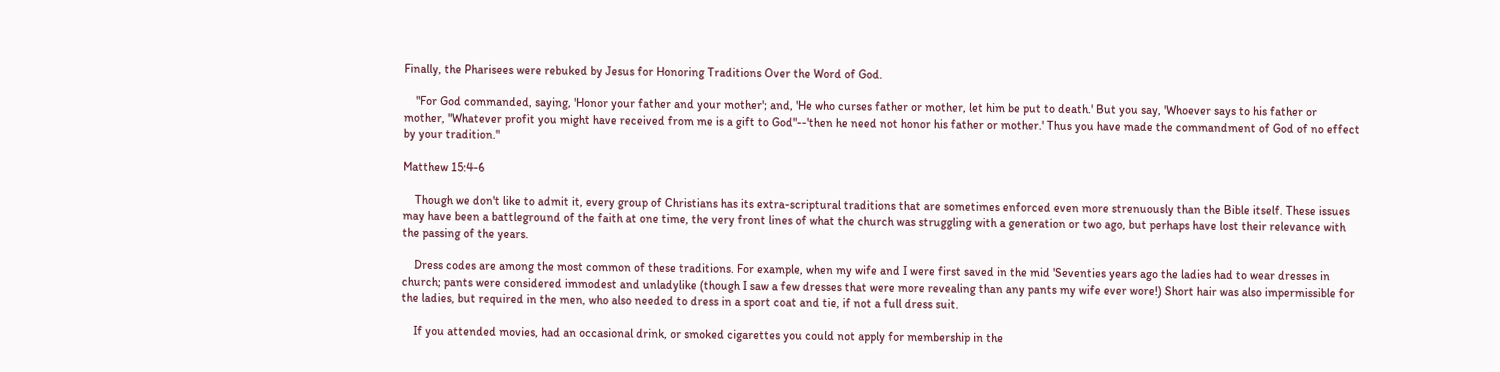Finally, the Pharisees were rebuked by Jesus for Honoring Traditions Over the Word of God.

    "For God commanded, saying, 'Honor your father and your mother'; and, 'He who curses father or mother, let him be put to death.' But you say, 'Whoever says to his father or mother, "Whatever profit you might have received from me is a gift to God"--'then he need not honor his father or mother.' Thus you have made the commandment of God of no effect by your tradition."

Matthew 15:4-6

    Though we don't like to admit it, every group of Christians has its extra-scriptural traditions that are sometimes enforced even more strenuously than the Bible itself. These issues may have been a battleground of the faith at one time, the very front lines of what the church was struggling with a generation or two ago, but perhaps have lost their relevance with the passing of the years.

    Dress codes are among the most common of these traditions. For example, when my wife and I were first saved in the mid 'Seventies years ago the ladies had to wear dresses in church; pants were considered immodest and unladylike (though I saw a few dresses that were more revealing than any pants my wife ever wore!) Short hair was also impermissible for the ladies, but required in the men, who also needed to dress in a sport coat and tie, if not a full dress suit.

    If you attended movies, had an occasional drink, or smoked cigarettes you could not apply for membership in the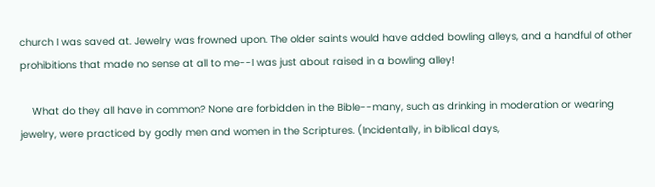church I was saved at. Jewelry was frowned upon. The older saints would have added bowling alleys, and a handful of other prohibitions that made no sense at all to me--I was just about raised in a bowling alley!

    What do they all have in common? None are forbidden in the Bible--many, such as drinking in moderation or wearing jewelry, were practiced by godly men and women in the Scriptures. (Incidentally, in biblical days,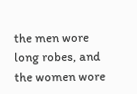the men wore long robes, and the women wore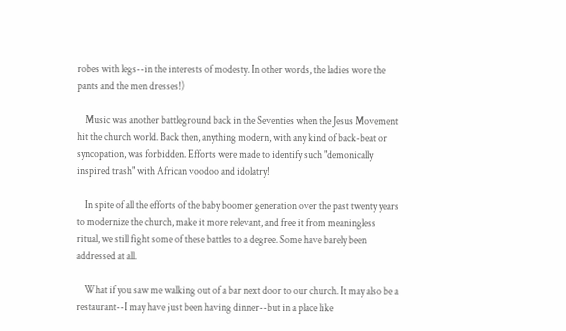robes with legs--in the interests of modesty. In other words, the ladies wore the pants and the men dresses!)

    Music was another battleground back in the Seventies when the Jesus Movement hit the church world. Back then, anything modern, with any kind of back-beat or syncopation, was forbidden. Efforts were made to identify such "demonically inspired trash" with African voodoo and idolatry!

    In spite of all the efforts of the baby boomer generation over the past twenty years to modernize the church, make it more relevant, and free it from meaningless ritual, we still fight some of these battles to a degree. Some have barely been addressed at all.

    What if you saw me walking out of a bar next door to our church. It may also be a restaurant--I may have just been having dinner--but in a place like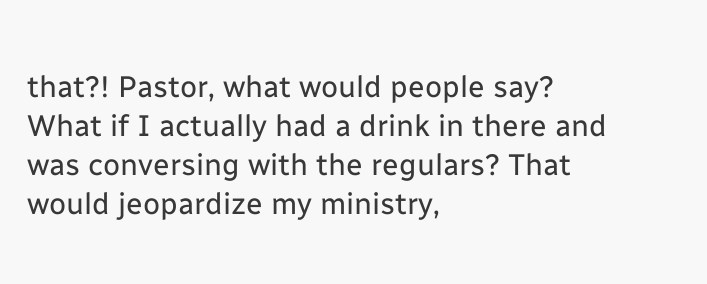that?! Pastor, what would people say? What if I actually had a drink in there and was conversing with the regulars? That would jeopardize my ministry,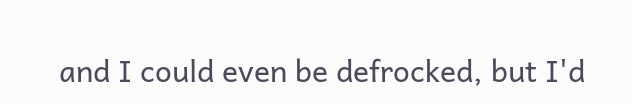and I could even be defrocked, but I'd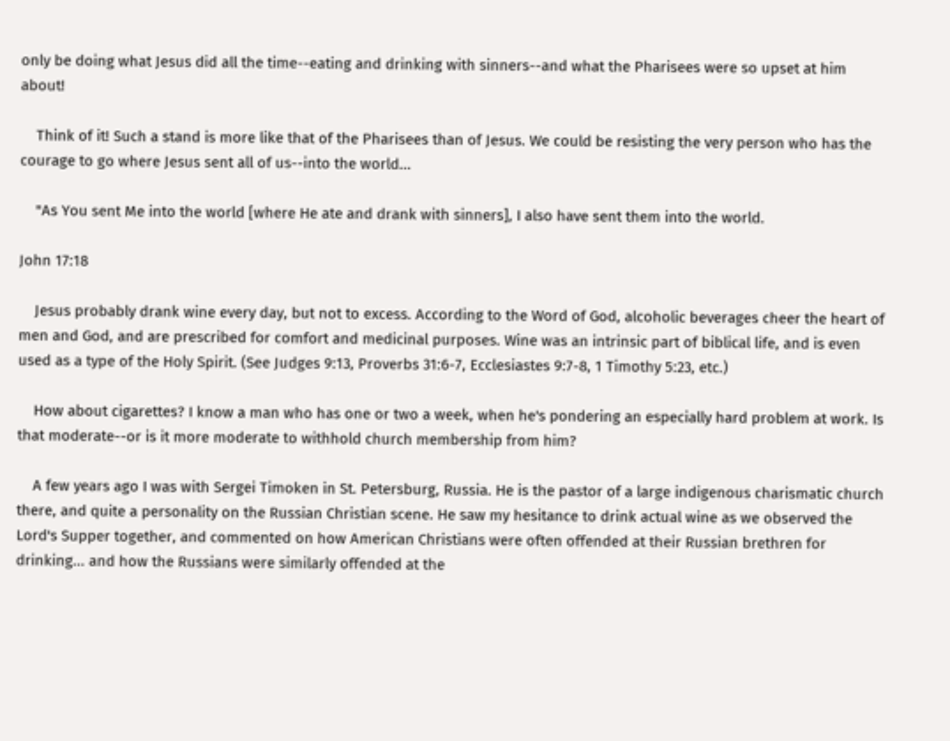only be doing what Jesus did all the time--eating and drinking with sinners--and what the Pharisees were so upset at him about!

    Think of it! Such a stand is more like that of the Pharisees than of Jesus. We could be resisting the very person who has the courage to go where Jesus sent all of us--into the world...

    "As You sent Me into the world [where He ate and drank with sinners], I also have sent them into the world.

John 17:18

    Jesus probably drank wine every day, but not to excess. According to the Word of God, alcoholic beverages cheer the heart of men and God, and are prescribed for comfort and medicinal purposes. Wine was an intrinsic part of biblical life, and is even used as a type of the Holy Spirit. (See Judges 9:13, Proverbs 31:6-7, Ecclesiastes 9:7-8, 1 Timothy 5:23, etc.)

    How about cigarettes? I know a man who has one or two a week, when he's pondering an especially hard problem at work. Is that moderate--or is it more moderate to withhold church membership from him?

    A few years ago I was with Sergei Timoken in St. Petersburg, Russia. He is the pastor of a large indigenous charismatic church there, and quite a personality on the Russian Christian scene. He saw my hesitance to drink actual wine as we observed the Lord's Supper together, and commented on how American Christians were often offended at their Russian brethren for drinking... and how the Russians were similarly offended at the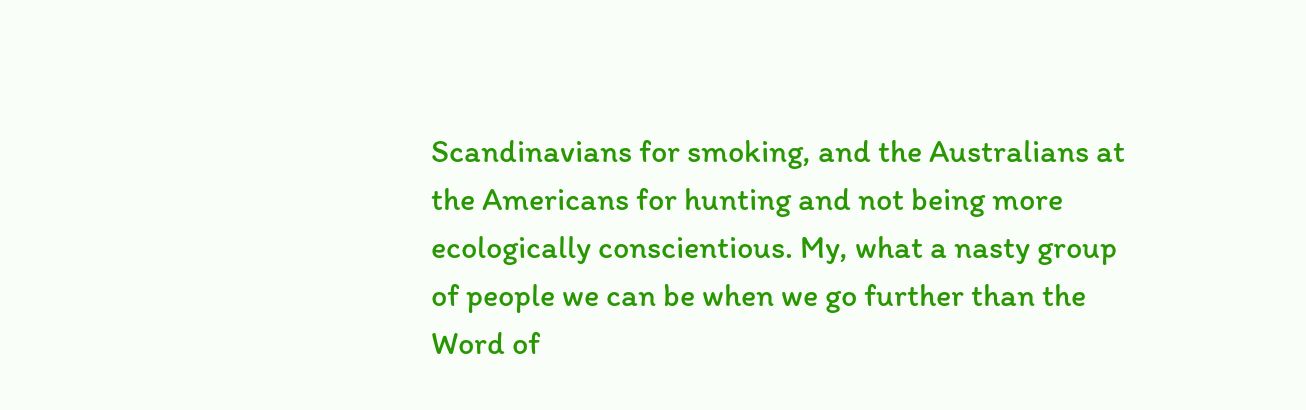Scandinavians for smoking, and the Australians at the Americans for hunting and not being more ecologically conscientious. My, what a nasty group of people we can be when we go further than the Word of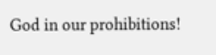God in our prohibitions!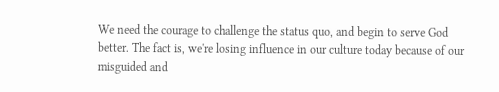We need the courage to challenge the status quo, and begin to serve God better. The fact is, we're losing influence in our culture today because of our misguided and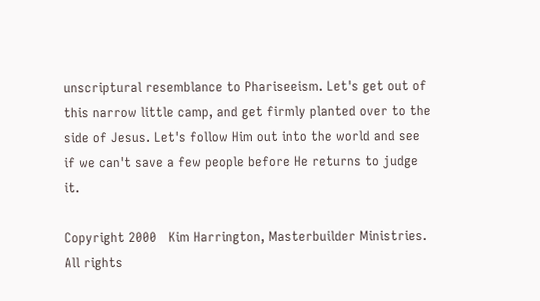unscriptural resemblance to Phariseeism. Let's get out of this narrow little camp, and get firmly planted over to the side of Jesus. Let's follow Him out into the world and see if we can't save a few people before He returns to judge it.

Copyright 2000   Kim Harrington, Masterbuilder Ministries. All rights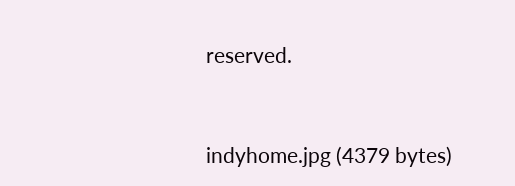reserved.


indyhome.jpg (4379 bytes)